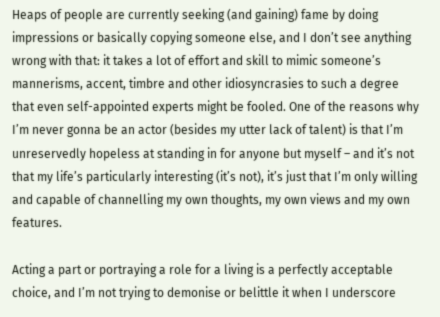Heaps of people are currently seeking (and gaining) fame by doing impressions or basically copying someone else, and I don’t see anything wrong with that: it takes a lot of effort and skill to mimic someone’s mannerisms, accent, timbre and other idiosyncrasies to such a degree that even self-appointed experts might be fooled. One of the reasons why I’m never gonna be an actor (besides my utter lack of talent) is that I’m unreservedly hopeless at standing in for anyone but myself – and it’s not that my life’s particularly interesting (it’s not), it’s just that I’m only willing and capable of channelling my own thoughts, my own views and my own features.

Acting a part or portraying a role for a living is a perfectly acceptable choice, and I’m not trying to demonise or belittle it when I underscore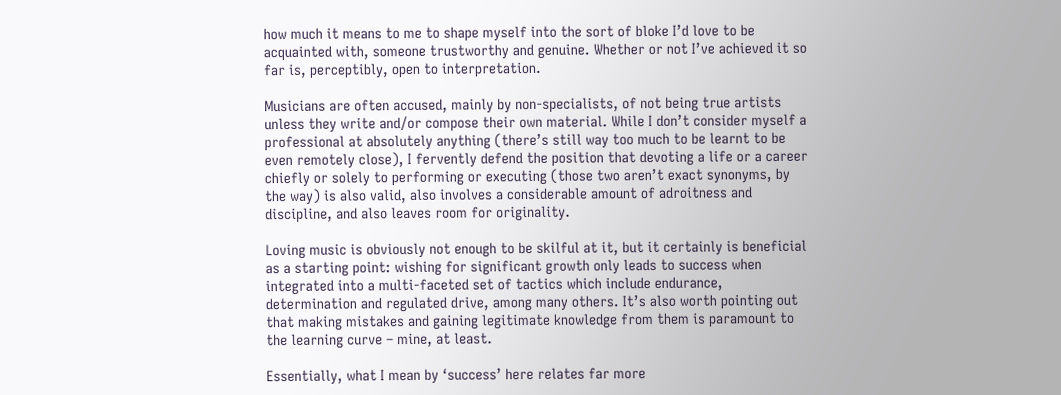how much it means to me to shape myself into the sort of bloke I’d love to be acquainted with, someone trustworthy and genuine. Whether or not I’ve achieved it so far is, perceptibly, open to interpretation.

Musicians are often accused, mainly by non-specialists, of not being true artists unless they write and/or compose their own material. While I don’t consider myself a professional at absolutely anything (there’s still way too much to be learnt to be even remotely close), I fervently defend the position that devoting a life or a career chiefly or solely to performing or executing (those two aren’t exact synonyms, by the way) is also valid, also involves a considerable amount of adroitness and discipline, and also leaves room for originality.

Loving music is obviously not enough to be skilful at it, but it certainly is beneficial as a starting point: wishing for significant growth only leads to success when integrated into a multi-faceted set of tactics which include endurance, determination and regulated drive, among many others. It’s also worth pointing out that making mistakes and gaining legitimate knowledge from them is paramount to the learning curve – mine, at least.

Essentially, what I mean by ‘success’ here relates far more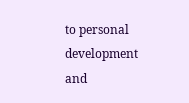to personal development and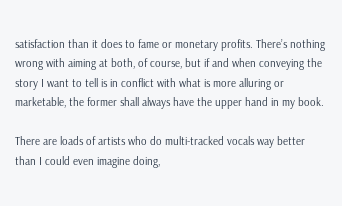satisfaction than it does to fame or monetary profits. There’s nothing wrong with aiming at both, of course, but if and when conveying the story I want to tell is in conflict with what is more alluring or marketable, the former shall always have the upper hand in my book.

There are loads of artists who do multi-tracked vocals way better than I could even imagine doing,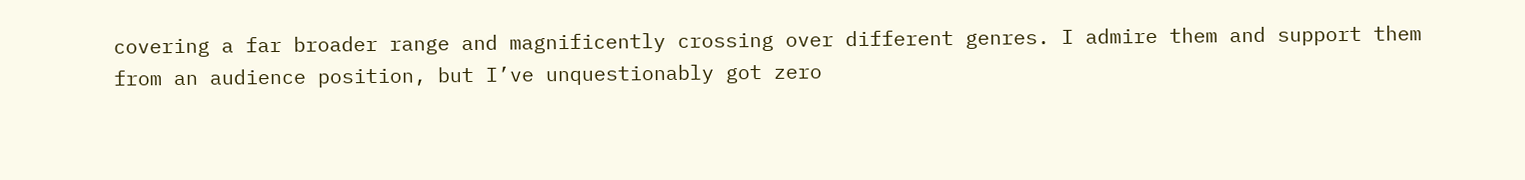covering a far broader range and magnificently crossing over different genres. I admire them and support them from an audience position, but I’ve unquestionably got zero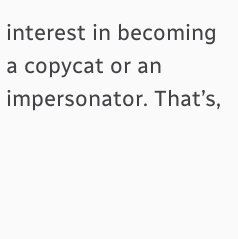interest in becoming a copycat or an impersonator. That’s,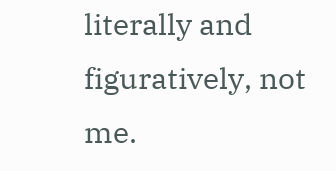literally and figuratively, not me.